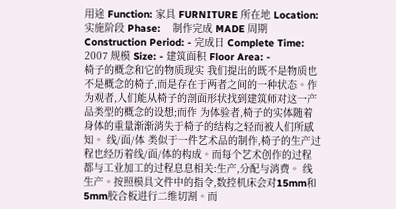用途 Function: 家具 FURNITURE 所在地 Location: 实施阶段 Phase:    制作完成 MADE 周期 Construction Period: - 完成日 Complete Time: 2007 规模 Size: - 建筑面积 Floor Area: -
椅子的概念和它的物质现实 我们提出的既不是物质也不是概念的椅子,而是存在于两者之间的一种状态。作为观者,人们能从椅子的剖面形状找到建筑师对这一产品类型的概念的设想;而作 为体验者,椅子的实体随着身体的重量渐渐消失于椅子的结构之轻而被人们所感知。 线/面/体 类似于一件艺术品的制作,椅子的生产过程也经历着线/面/体的构成。而每个艺术创作的过程都与工业加工的过程息息相关:生产,分配与消费。 线 生产。按照模具文件中的指令,数控机床会对15mm和5mm胶合板进行二维切割。而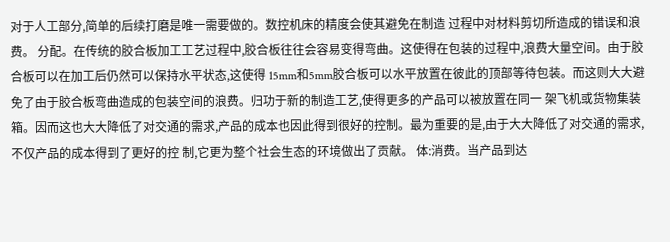对于人工部分,简单的后续打磨是唯一需要做的。数控机床的精度会使其避免在制造 过程中对材料剪切所造成的错误和浪费。 分配。在传统的胶合板加工工艺过程中,胶合板往往会容易变得弯曲。这使得在包装的过程中,浪费大量空间。由于胶合板可以在加工后仍然可以保持水平状态,这使得 15mm和5mm胶合板可以水平放置在彼此的顶部等待包装。而这则大大避免了由于胶合板弯曲造成的包装空间的浪费。归功于新的制造工艺,使得更多的产品可以被放置在同一 架飞机或货物集装箱。因而这也大大降低了对交通的需求,产品的成本也因此得到很好的控制。最为重要的是,由于大大降低了对交通的需求,不仅产品的成本得到了更好的控 制,它更为整个社会生态的环境做出了贡献。 体:消费。当产品到达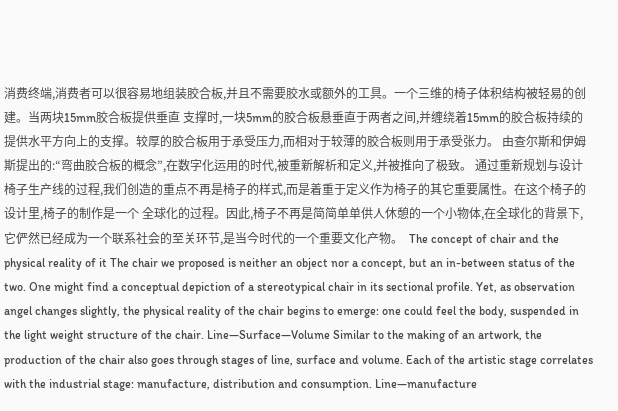消费终端,消费者可以很容易地组装胶合板,并且不需要胶水或额外的工具。一个三维的椅子体积结构被轻易的创建。当两块15mm胶合板提供垂直 支撑时,一块5mm的胶合板悬垂直于两者之间,并缠绕着15mm的胶合板持续的提供水平方向上的支撑。较厚的胶合板用于承受压力,而相对于较薄的胶合板则用于承受张力。 由查尔斯和伊姆斯提出的:“弯曲胶合板的概念”,在数字化运用的时代,被重新解析和定义,并被推向了极致。 通过重新规划与设计椅子生产线的过程,我们创造的重点不再是椅子的样式,而是着重于定义作为椅子的其它重要属性。在这个椅子的设计里,椅子的制作是一个 全球化的过程。因此,椅子不再是简简单单供人休憩的一个小物体,在全球化的背景下,它俨然已经成为一个联系社会的至关环节,是当今时代的一个重要文化产物。  The concept of chair and the physical reality of it The chair we proposed is neither an object nor a concept, but an in-between status of the two. One might find a conceptual depiction of a stereotypical chair in its sectional profile. Yet, as observation angel changes slightly, the physical reality of the chair begins to emerge: one could feel the body, suspended in the light weight structure of the chair. Line—Surface—Volume Similar to the making of an artwork, the production of the chair also goes through stages of line, surface and volume. Each of the artistic stage correlates with the industrial stage: manufacture, distribution and consumption. Line—manufacture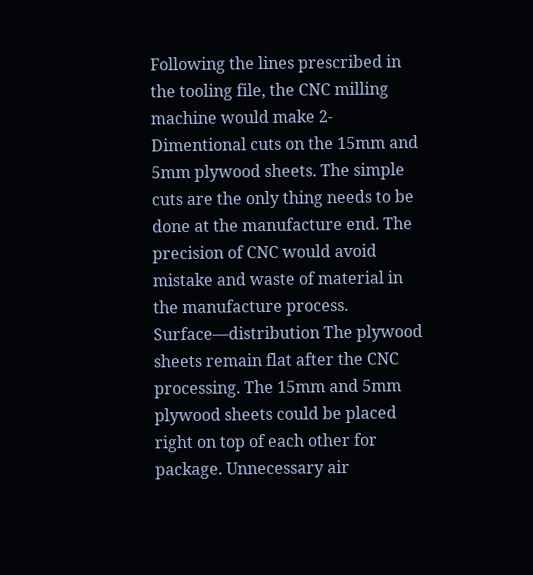Following the lines prescribed in the tooling file, the CNC milling machine would make 2-Dimentional cuts on the 15mm and 5mm plywood sheets. The simple cuts are the only thing needs to be done at the manufacture end. The precision of CNC would avoid mistake and waste of material in the manufacture process. Surface—distribution The plywood sheets remain flat after the CNC processing. The 15mm and 5mm plywood sheets could be placed right on top of each other for package. Unnecessary air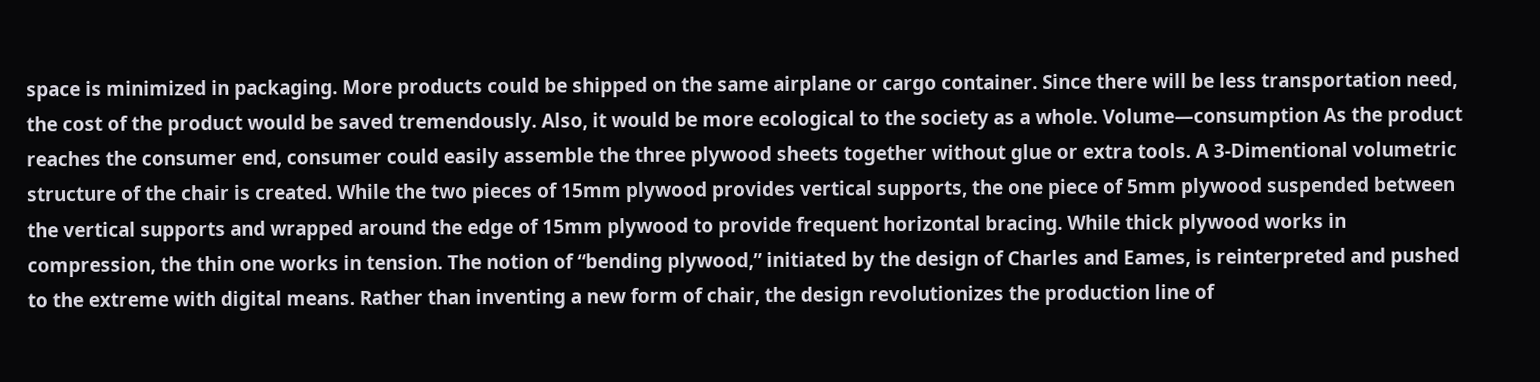space is minimized in packaging. More products could be shipped on the same airplane or cargo container. Since there will be less transportation need, the cost of the product would be saved tremendously. Also, it would be more ecological to the society as a whole. Volume—consumption As the product reaches the consumer end, consumer could easily assemble the three plywood sheets together without glue or extra tools. A 3-Dimentional volumetric structure of the chair is created. While the two pieces of 15mm plywood provides vertical supports, the one piece of 5mm plywood suspended between the vertical supports and wrapped around the edge of 15mm plywood to provide frequent horizontal bracing. While thick plywood works in compression, the thin one works in tension. The notion of “bending plywood,” initiated by the design of Charles and Eames, is reinterpreted and pushed to the extreme with digital means. Rather than inventing a new form of chair, the design revolutionizes the production line of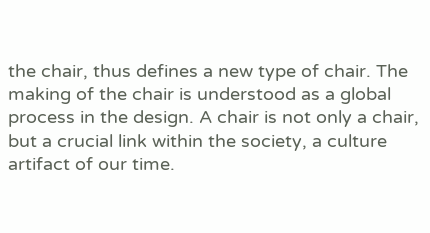the chair, thus defines a new type of chair. The making of the chair is understood as a global process in the design. A chair is not only a chair, but a crucial link within the society, a culture artifact of our time.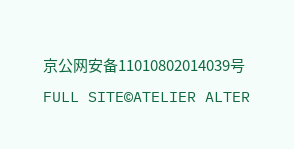京公网安备11010802014039号               FULL SITE©ATELIER ALTER